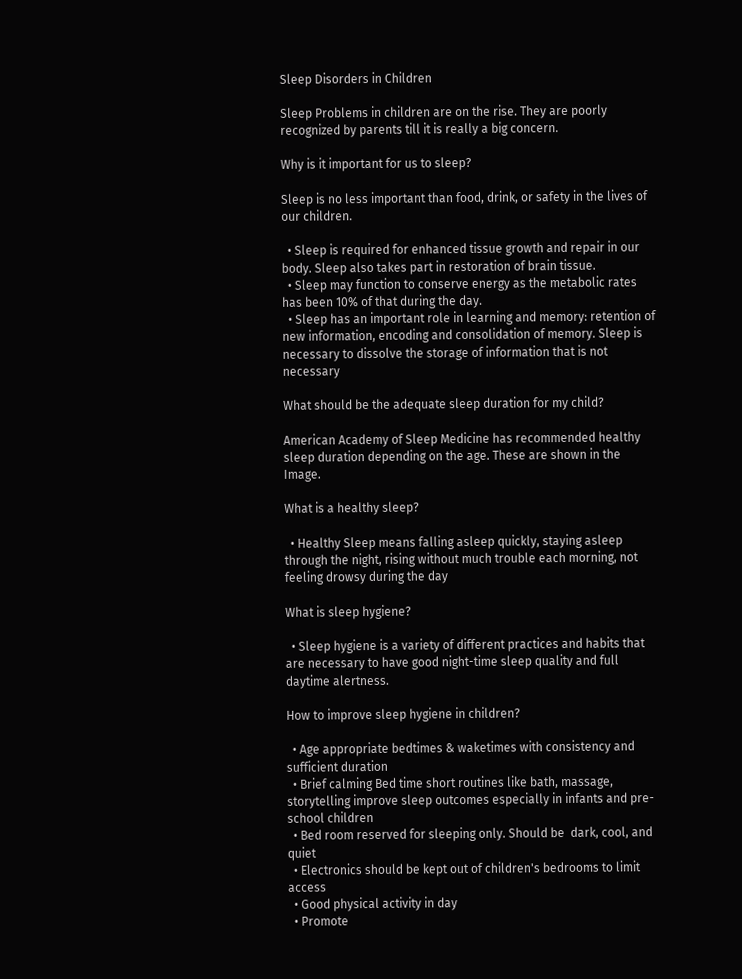Sleep Disorders in Children

Sleep Problems in children are on the rise. They are poorly recognized by parents till it is really a big concern.

Why is it important for us to sleep?

Sleep is no less important than food, drink, or safety in the lives of our children.

  • Sleep is required for enhanced tissue growth and repair in our body. Sleep also takes part in restoration of brain tissue.
  • Sleep may function to conserve energy as the metabolic rates has been 10% of that during the day.
  • Sleep has an important role in learning and memory: retention of new information, encoding and consolidation of memory. Sleep is necessary to dissolve the storage of information that is not necessary

What should be the adequate sleep duration for my child?

American Academy of Sleep Medicine has recommended healthy sleep duration depending on the age. These are shown in the Image.

What is a healthy sleep?

  • Healthy Sleep means falling asleep quickly, staying asleep through the night, rising without much trouble each morning, not feeling drowsy during the day

What is sleep hygiene?

  • Sleep hygiene is a variety of different practices and habits that are necessary to have good night-time sleep quality and full daytime alertness.

How to improve sleep hygiene in children?

  • Age appropriate bedtimes & waketimes with consistency and sufficient duration
  • Brief calming Bed time short routines like bath, massage, storytelling improve sleep outcomes especially in infants and pre-school children
  • Bed room reserved for sleeping only. Should be  dark, cool, and quiet
  • Electronics should be kept out of children's bedrooms to limit access
  • Good physical activity in day
  • Promote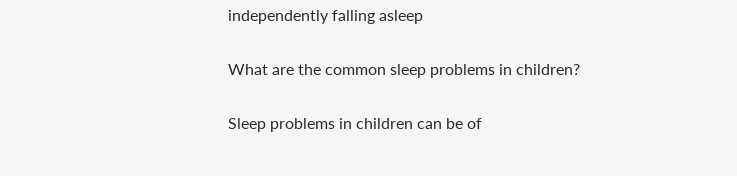independently falling asleep

What are the common sleep problems in children?

Sleep problems in children can be of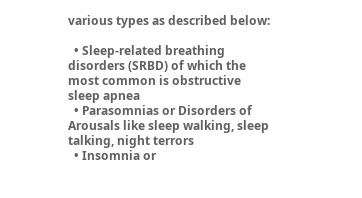various types as described below:

  • Sleep-related breathing disorders (SRBD) of which the most common is obstructive sleep apnea
  • Parasomnias or Disorders of Arousals like sleep walking, sleep talking, night terrors
  • Insomnia or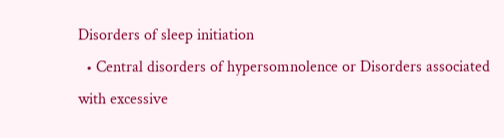Disorders of sleep initiation
  • Central disorders of hypersomnolence or Disorders associated with excessive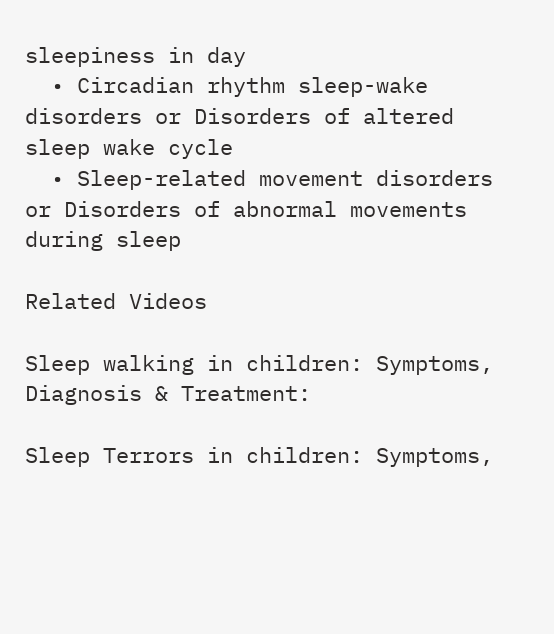sleepiness in day
  • Circadian rhythm sleep-wake disorders or Disorders of altered sleep wake cycle
  • Sleep-related movement disorders or Disorders of abnormal movements during sleep

Related Videos

Sleep walking in children: Symptoms, Diagnosis & Treatment:

Sleep Terrors in children: Symptoms,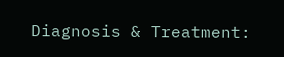Diagnosis & Treatment: